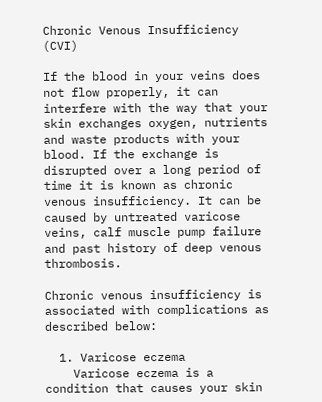Chronic Venous Insufficiency (CVI)

If the blood in your veins does not flow properly, it can interfere with the way that your skin exchanges oxygen, nutrients and waste products with your blood. If the exchange is disrupted over a long period of time it is known as chronic venous insufficiency. It can be caused by untreated varicose veins, calf muscle pump failure and past history of deep venous thrombosis.

Chronic venous insufficiency is associated with complications as described below:

  1. Varicose eczema
    Varicose eczema is a condition that causes your skin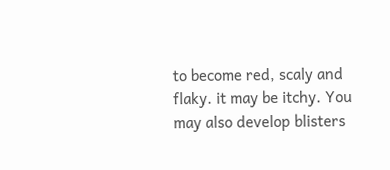to become red, scaly and flaky. it may be itchy. You may also develop blisters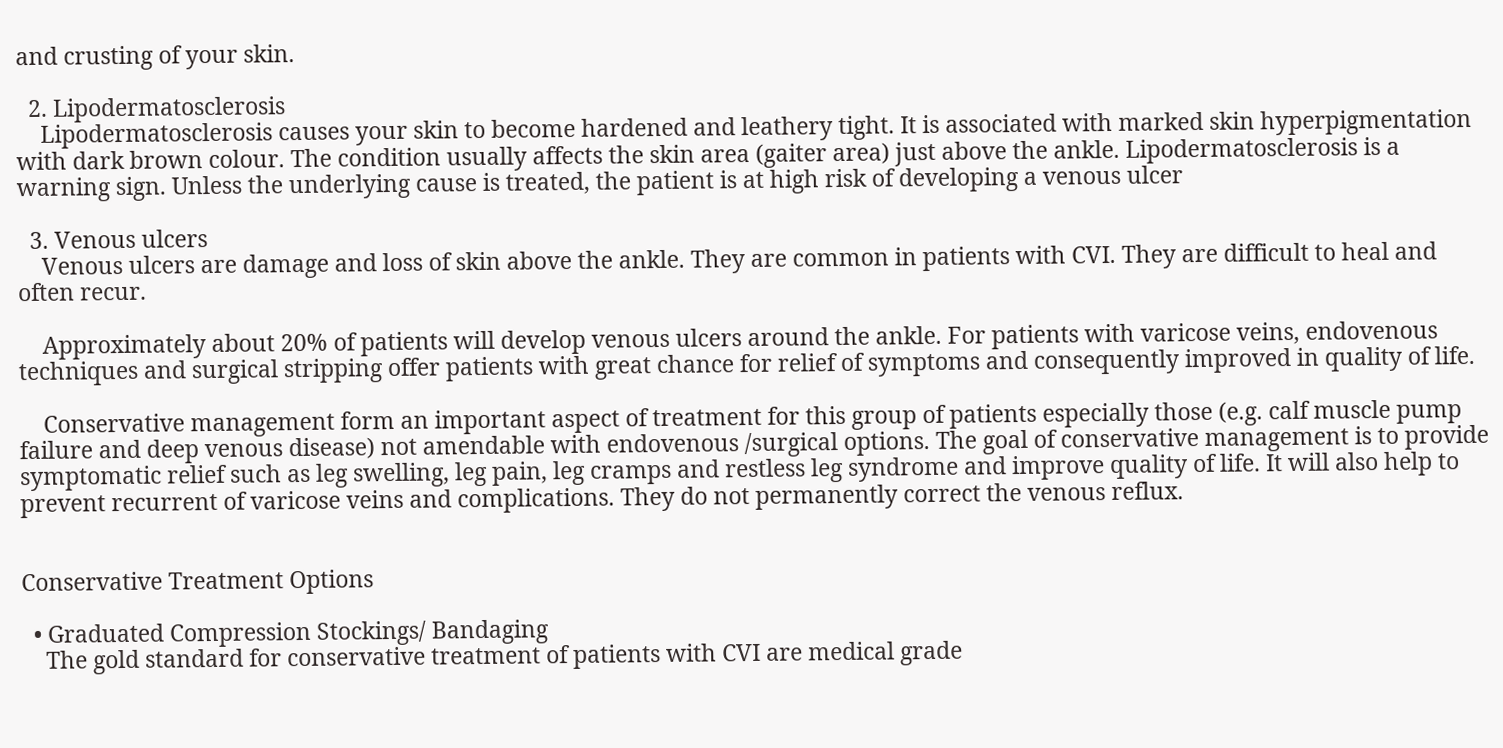and crusting of your skin.

  2. Lipodermatosclerosis
    Lipodermatosclerosis causes your skin to become hardened and leathery tight. It is associated with marked skin hyperpigmentation with dark brown colour. The condition usually affects the skin area (gaiter area) just above the ankle. Lipodermatosclerosis is a warning sign. Unless the underlying cause is treated, the patient is at high risk of developing a venous ulcer

  3. Venous ulcers
    Venous ulcers are damage and loss of skin above the ankle. They are common in patients with CVI. They are difficult to heal and often recur.

    Approximately about 20% of patients will develop venous ulcers around the ankle. For patients with varicose veins, endovenous techniques and surgical stripping offer patients with great chance for relief of symptoms and consequently improved in quality of life.

    Conservative management form an important aspect of treatment for this group of patients especially those (e.g. calf muscle pump failure and deep venous disease) not amendable with endovenous /surgical options. The goal of conservative management is to provide symptomatic relief such as leg swelling, leg pain, leg cramps and restless leg syndrome and improve quality of life. It will also help to prevent recurrent of varicose veins and complications. They do not permanently correct the venous reflux.


Conservative Treatment Options

  • Graduated Compression Stockings/ Bandaging
    The gold standard for conservative treatment of patients with CVI are medical grade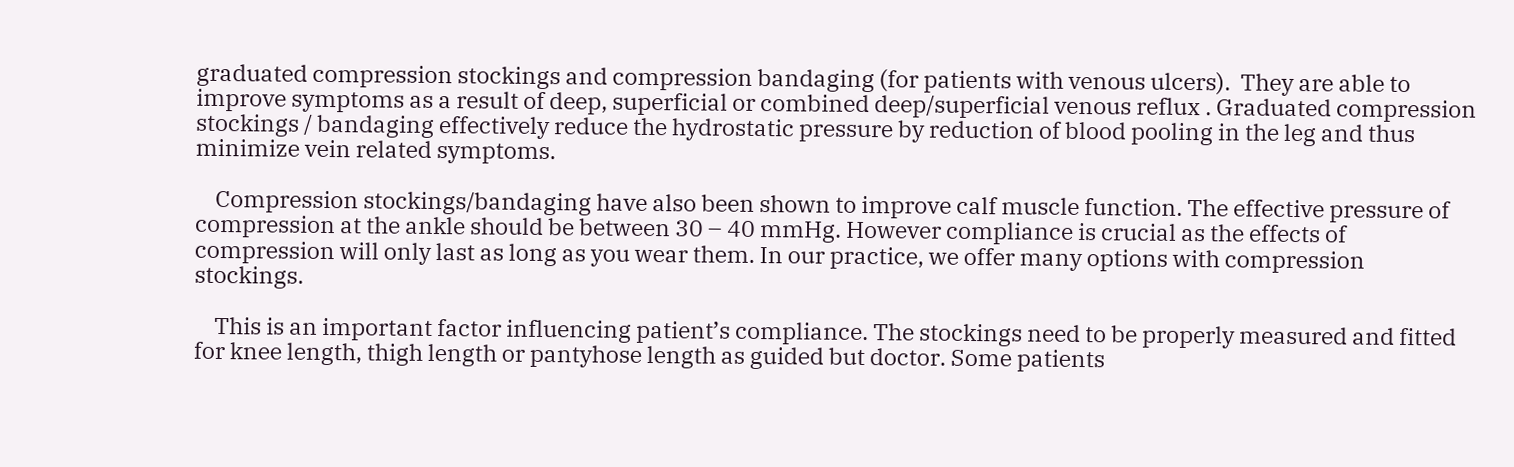graduated compression stockings and compression bandaging (for patients with venous ulcers).  They are able to improve symptoms as a result of deep, superficial or combined deep/superficial venous reflux . Graduated compression stockings / bandaging effectively reduce the hydrostatic pressure by reduction of blood pooling in the leg and thus minimize vein related symptoms.

    Compression stockings/bandaging have also been shown to improve calf muscle function. The effective pressure of compression at the ankle should be between 30 – 40 mmHg. However compliance is crucial as the effects of compression will only last as long as you wear them. In our practice, we offer many options with compression stockings.

    This is an important factor influencing patient’s compliance. The stockings need to be properly measured and fitted for knee length, thigh length or pantyhose length as guided but doctor. Some patients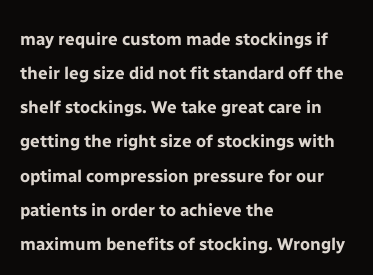may require custom made stockings if their leg size did not fit standard off the shelf stockings. We take great care in getting the right size of stockings with optimal compression pressure for our patients in order to achieve the maximum benefits of stocking. Wrongly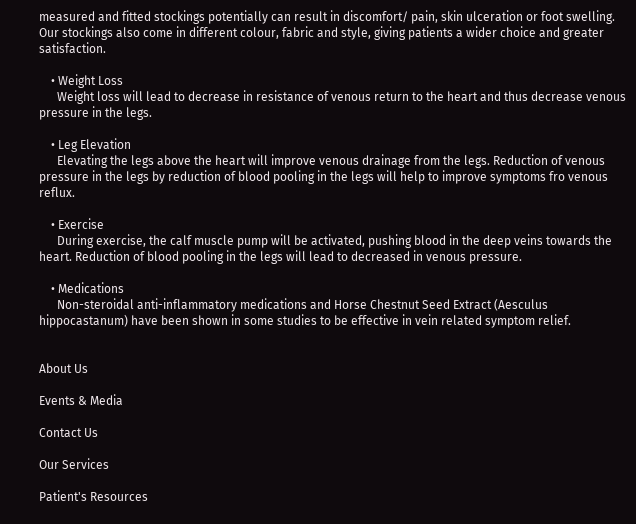measured and fitted stockings potentially can result in discomfort/ pain, skin ulceration or foot swelling.  Our stockings also come in different colour, fabric and style, giving patients a wider choice and greater satisfaction.

    • Weight Loss
      Weight loss will lead to decrease in resistance of venous return to the heart and thus decrease venous pressure in the legs.

    • Leg Elevation
      Elevating the legs above the heart will improve venous drainage from the legs. Reduction of venous pressure in the legs by reduction of blood pooling in the legs will help to improve symptoms fro venous reflux.

    • Exercise
      During exercise, the calf muscle pump will be activated, pushing blood in the deep veins towards the heart. Reduction of blood pooling in the legs will lead to decreased in venous pressure.

    • Medications
      Non-steroidal anti-inflammatory medications and Horse Chestnut Seed Extract (Aesculus hippocastanum) have been shown in some studies to be effective in vein related symptom relief.


About Us

Events & Media

Contact Us

Our Services

Patient's Resources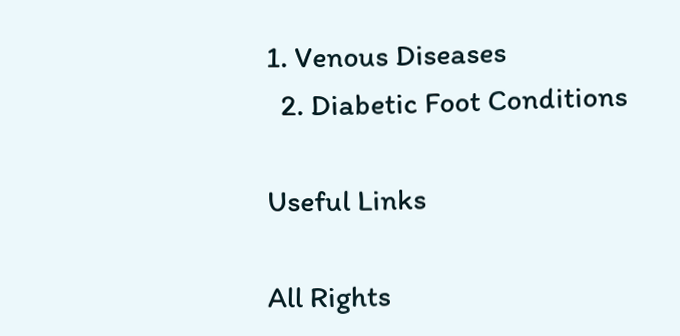1. Venous Diseases
  2. Diabetic Foot Conditions

Useful Links

All Rights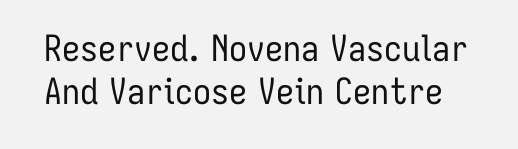Reserved. Novena Vascular And Varicose Vein Centre